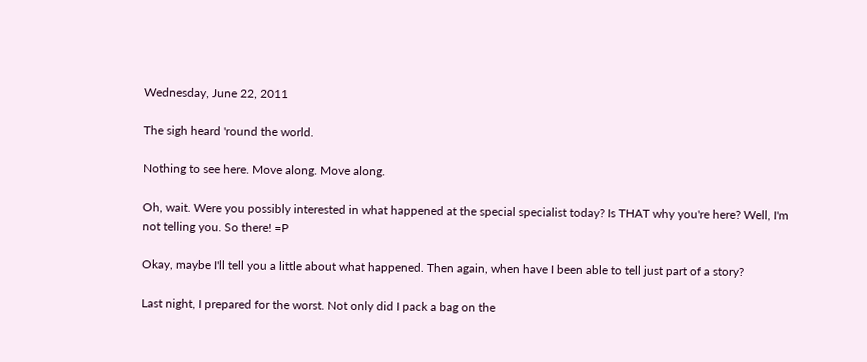Wednesday, June 22, 2011

The sigh heard 'round the world.

Nothing to see here. Move along. Move along.

Oh, wait. Were you possibly interested in what happened at the special specialist today? Is THAT why you're here? Well, I'm not telling you. So there! =P

Okay, maybe I'll tell you a little about what happened. Then again, when have I been able to tell just part of a story?

Last night, I prepared for the worst. Not only did I pack a bag on the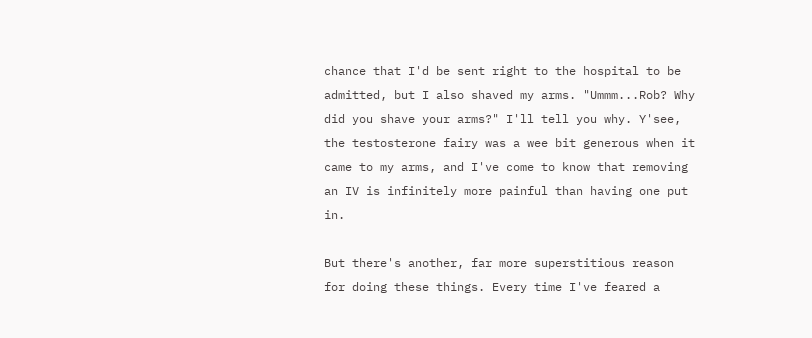chance that I'd be sent right to the hospital to be admitted, but I also shaved my arms. "Ummm...Rob? Why did you shave your arms?" I'll tell you why. Y'see, the testosterone fairy was a wee bit generous when it came to my arms, and I've come to know that removing an IV is infinitely more painful than having one put in.

But there's another, far more superstitious reason for doing these things. Every time I've feared a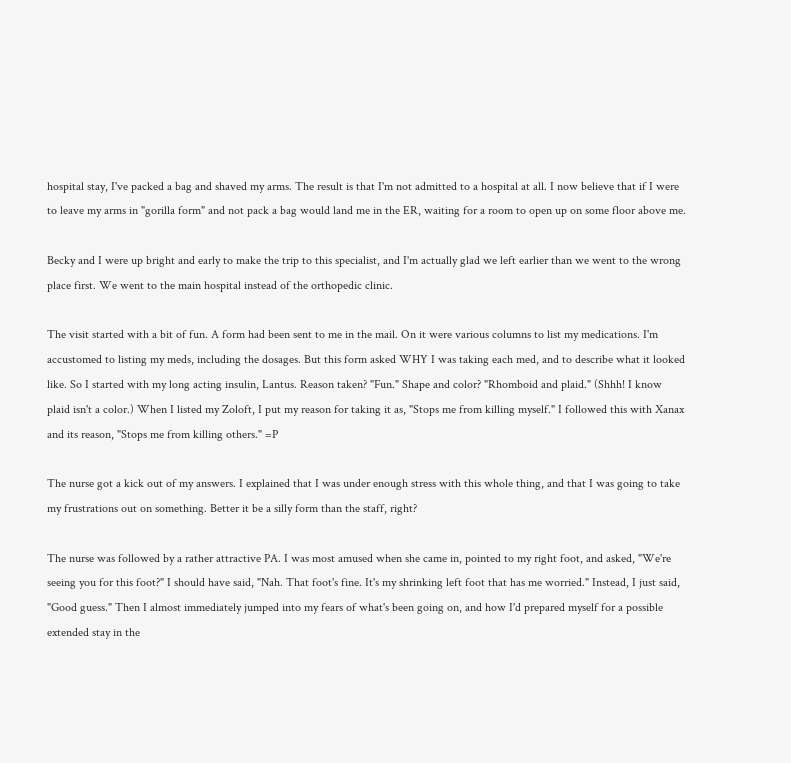hospital stay, I've packed a bag and shaved my arms. The result is that I'm not admitted to a hospital at all. I now believe that if I were to leave my arms in "gorilla form" and not pack a bag would land me in the ER, waiting for a room to open up on some floor above me.

Becky and I were up bright and early to make the trip to this specialist, and I'm actually glad we left earlier than we went to the wrong place first. We went to the main hospital instead of the orthopedic clinic.

The visit started with a bit of fun. A form had been sent to me in the mail. On it were various columns to list my medications. I'm accustomed to listing my meds, including the dosages. But this form asked WHY I was taking each med, and to describe what it looked like. So I started with my long acting insulin, Lantus. Reason taken? "Fun." Shape and color? "Rhomboid and plaid." (Shhh! I know plaid isn't a color.) When I listed my Zoloft, I put my reason for taking it as, "Stops me from killing myself." I followed this with Xanax and its reason, "Stops me from killing others." =P

The nurse got a kick out of my answers. I explained that I was under enough stress with this whole thing, and that I was going to take my frustrations out on something. Better it be a silly form than the staff, right?

The nurse was followed by a rather attractive PA. I was most amused when she came in, pointed to my right foot, and asked, "We're seeing you for this foot?" I should have said, "Nah. That foot's fine. It's my shrinking left foot that has me worried." Instead, I just said, "Good guess." Then I almost immediately jumped into my fears of what's been going on, and how I'd prepared myself for a possible extended stay in the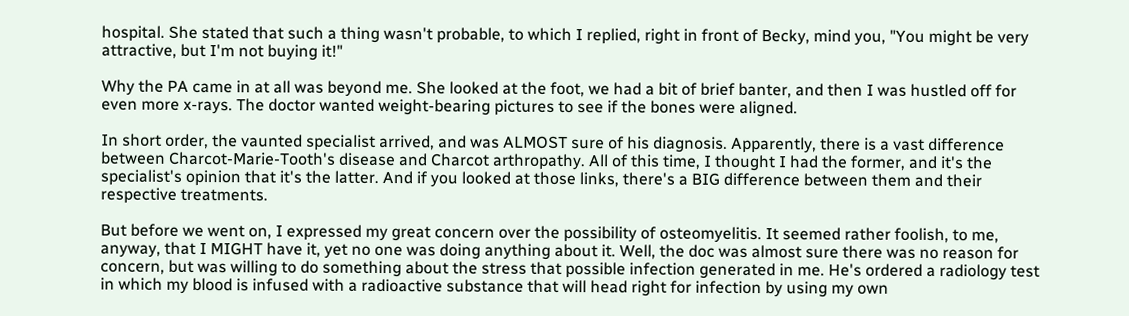hospital. She stated that such a thing wasn't probable, to which I replied, right in front of Becky, mind you, "You might be very attractive, but I'm not buying it!"

Why the PA came in at all was beyond me. She looked at the foot, we had a bit of brief banter, and then I was hustled off for even more x-rays. The doctor wanted weight-bearing pictures to see if the bones were aligned.

In short order, the vaunted specialist arrived, and was ALMOST sure of his diagnosis. Apparently, there is a vast difference between Charcot-Marie-Tooth's disease and Charcot arthropathy. All of this time, I thought I had the former, and it's the specialist's opinion that it's the latter. And if you looked at those links, there's a BIG difference between them and their respective treatments.

But before we went on, I expressed my great concern over the possibility of osteomyelitis. It seemed rather foolish, to me, anyway, that I MIGHT have it, yet no one was doing anything about it. Well, the doc was almost sure there was no reason for concern, but was willing to do something about the stress that possible infection generated in me. He's ordered a radiology test in which my blood is infused with a radioactive substance that will head right for infection by using my own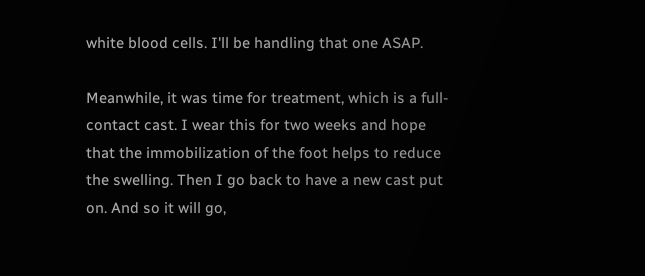white blood cells. I'll be handling that one ASAP.

Meanwhile, it was time for treatment, which is a full-contact cast. I wear this for two weeks and hope that the immobilization of the foot helps to reduce the swelling. Then I go back to have a new cast put on. And so it will go,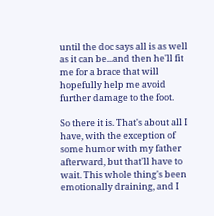until the doc says all is as well as it can be...and then he'll fit me for a brace that will hopefully help me avoid further damage to the foot.

So there it is. That's about all I have, with the exception of some humor with my father afterward, but that'll have to wait. This whole thing's been emotionally draining, and I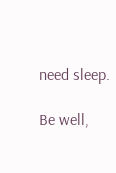need sleep.

Be well,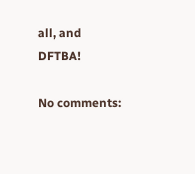all, and DFTBA!

No comments: